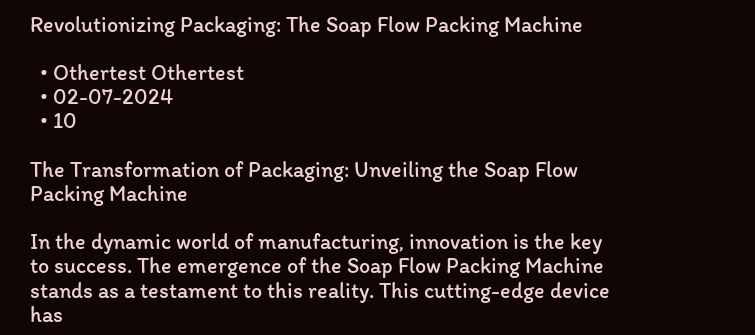Revolutionizing Packaging: The Soap Flow Packing Machine

  • Othertest Othertest
  • 02-07-2024
  • 10

The Transformation of Packaging: Unveiling the Soap Flow Packing Machine

In the dynamic world of manufacturing, innovation is the key to success. The emergence of the Soap Flow Packing Machine stands as a testament to this reality. This cutting-edge device has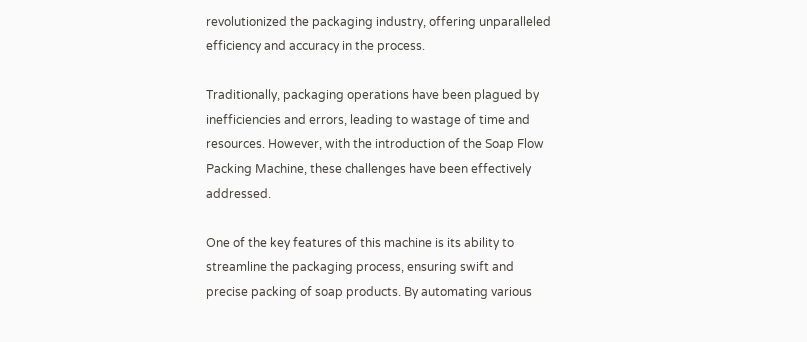revolutionized the packaging industry, offering unparalleled efficiency and accuracy in the process.

Traditionally, packaging operations have been plagued by inefficiencies and errors, leading to wastage of time and resources. However, with the introduction of the Soap Flow Packing Machine, these challenges have been effectively addressed.

One of the key features of this machine is its ability to streamline the packaging process, ensuring swift and precise packing of soap products. By automating various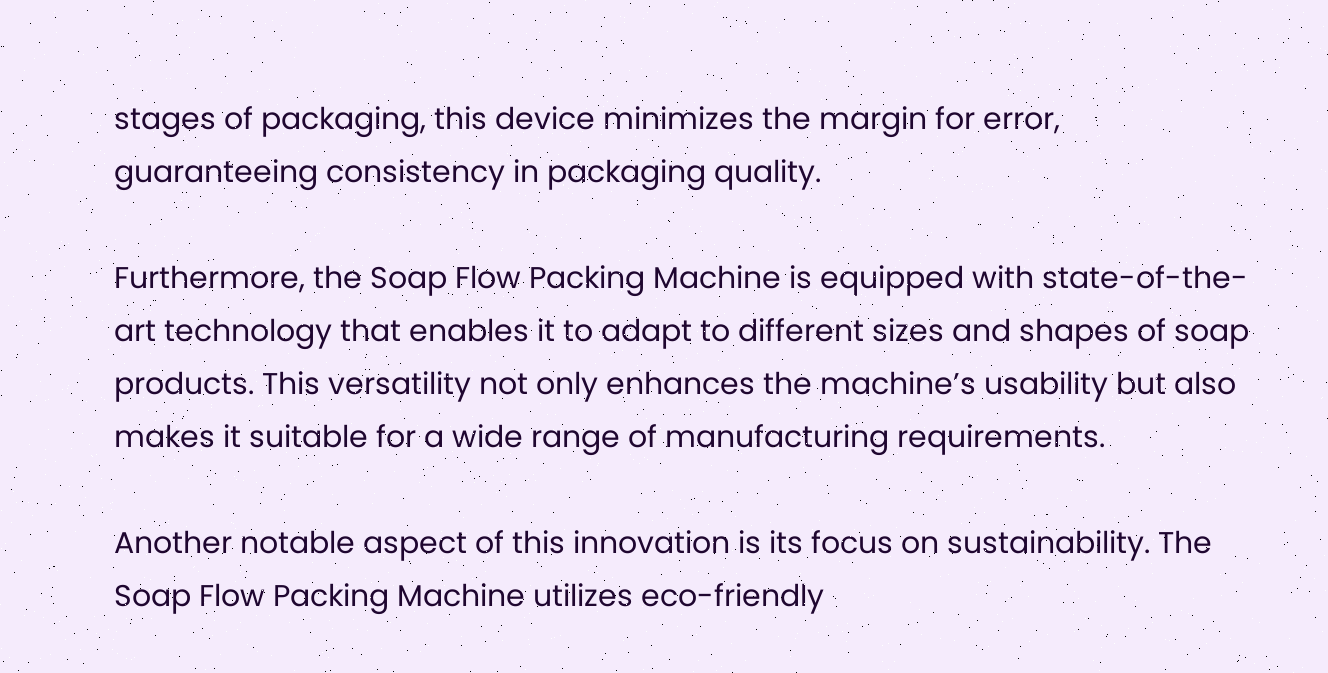stages of packaging, this device minimizes the margin for error, guaranteeing consistency in packaging quality.

Furthermore, the Soap Flow Packing Machine is equipped with state-of-the-art technology that enables it to adapt to different sizes and shapes of soap products. This versatility not only enhances the machine’s usability but also makes it suitable for a wide range of manufacturing requirements.

Another notable aspect of this innovation is its focus on sustainability. The Soap Flow Packing Machine utilizes eco-friendly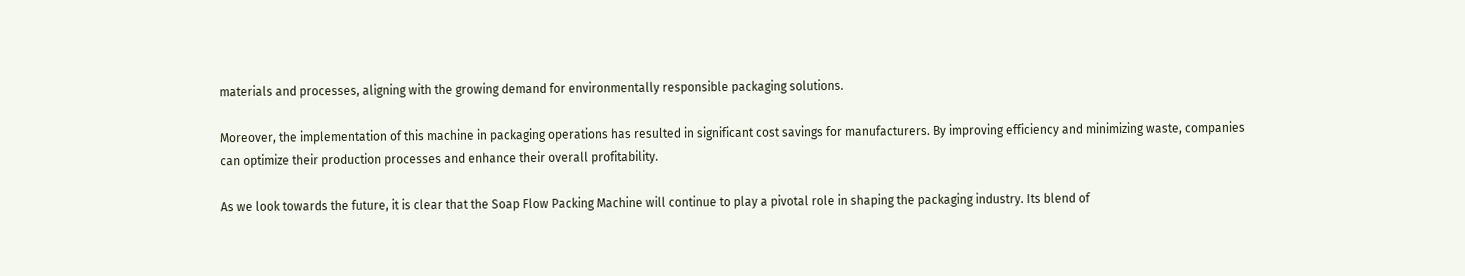materials and processes, aligning with the growing demand for environmentally responsible packaging solutions.

Moreover, the implementation of this machine in packaging operations has resulted in significant cost savings for manufacturers. By improving efficiency and minimizing waste, companies can optimize their production processes and enhance their overall profitability.

As we look towards the future, it is clear that the Soap Flow Packing Machine will continue to play a pivotal role in shaping the packaging industry. Its blend of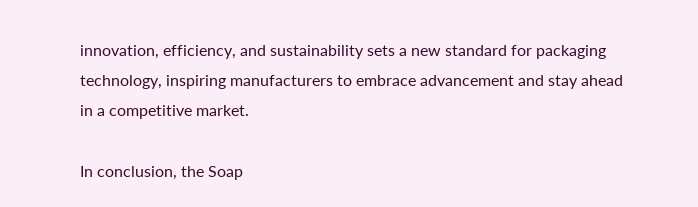innovation, efficiency, and sustainability sets a new standard for packaging technology, inspiring manufacturers to embrace advancement and stay ahead in a competitive market.

In conclusion, the Soap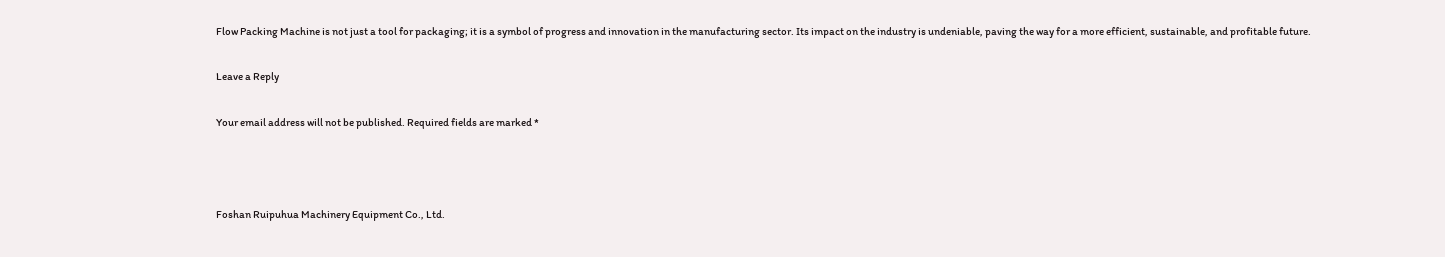Flow Packing Machine is not just a tool for packaging; it is a symbol of progress and innovation in the manufacturing sector. Its impact on the industry is undeniable, paving the way for a more efficient, sustainable, and profitable future.

Leave a Reply

Your email address will not be published. Required fields are marked *



Foshan Ruipuhua Machinery Equipment Co., Ltd.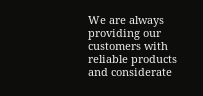We are always providing our customers with reliable products and considerate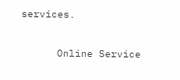services.


      Online Service